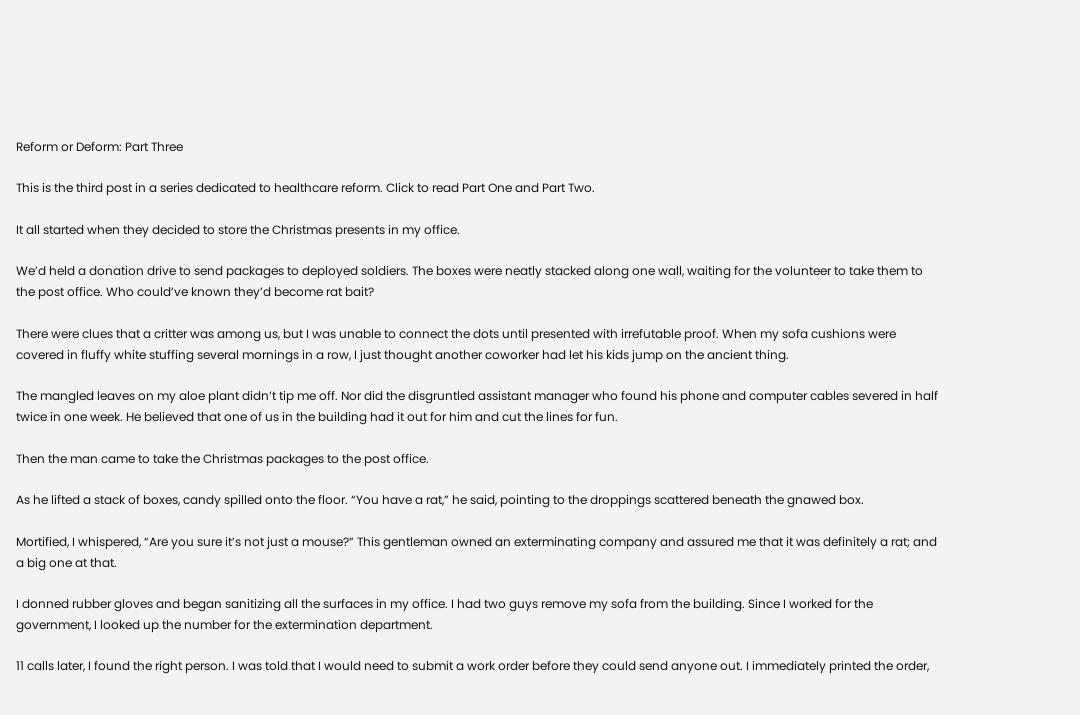Reform or Deform: Part Three

This is the third post in a series dedicated to healthcare reform. Click to read Part One and Part Two.

It all started when they decided to store the Christmas presents in my office.

We’d held a donation drive to send packages to deployed soldiers. The boxes were neatly stacked along one wall, waiting for the volunteer to take them to the post office. Who could’ve known they’d become rat bait?

There were clues that a critter was among us, but I was unable to connect the dots until presented with irrefutable proof. When my sofa cushions were covered in fluffy white stuffing several mornings in a row, I just thought another coworker had let his kids jump on the ancient thing.

The mangled leaves on my aloe plant didn’t tip me off. Nor did the disgruntled assistant manager who found his phone and computer cables severed in half twice in one week. He believed that one of us in the building had it out for him and cut the lines for fun.

Then the man came to take the Christmas packages to the post office.

As he lifted a stack of boxes, candy spilled onto the floor. “You have a rat,” he said, pointing to the droppings scattered beneath the gnawed box.

Mortified, I whispered, “Are you sure it’s not just a mouse?” This gentleman owned an exterminating company and assured me that it was definitely a rat; and a big one at that.

I donned rubber gloves and began sanitizing all the surfaces in my office. I had two guys remove my sofa from the building. Since I worked for the government, I looked up the number for the extermination department.

11 calls later, I found the right person. I was told that I would need to submit a work order before they could send anyone out. I immediately printed the order,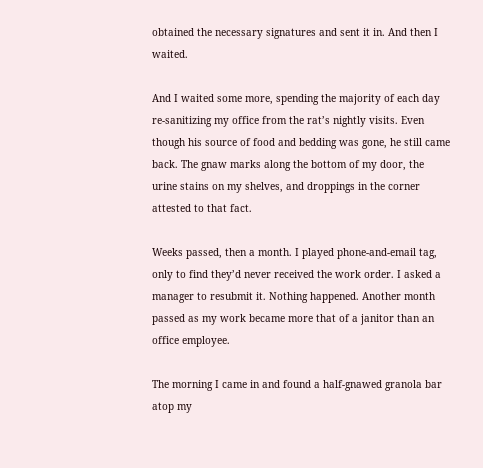obtained the necessary signatures and sent it in. And then I waited.

And I waited some more, spending the majority of each day re-sanitizing my office from the rat’s nightly visits. Even though his source of food and bedding was gone, he still came back. The gnaw marks along the bottom of my door, the urine stains on my shelves, and droppings in the corner attested to that fact.

Weeks passed, then a month. I played phone-and-email tag, only to find they’d never received the work order. I asked a manager to resubmit it. Nothing happened. Another month passed as my work became more that of a janitor than an office employee.

The morning I came in and found a half-gnawed granola bar atop my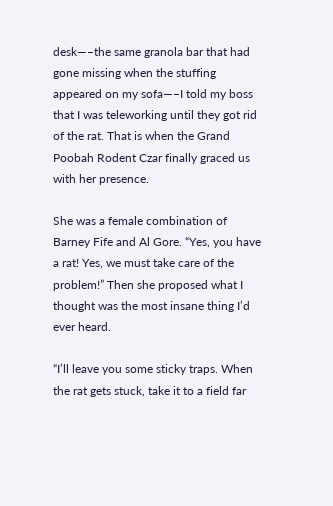desk—–the same granola bar that had gone missing when the stuffing appeared on my sofa—–I told my boss that I was teleworking until they got rid of the rat. That is when the Grand Poobah Rodent Czar finally graced us with her presence.

She was a female combination of Barney Fife and Al Gore. “Yes, you have a rat! Yes, we must take care of the problem!” Then she proposed what I thought was the most insane thing I’d ever heard.

“I’ll leave you some sticky traps. When the rat gets stuck, take it to a field far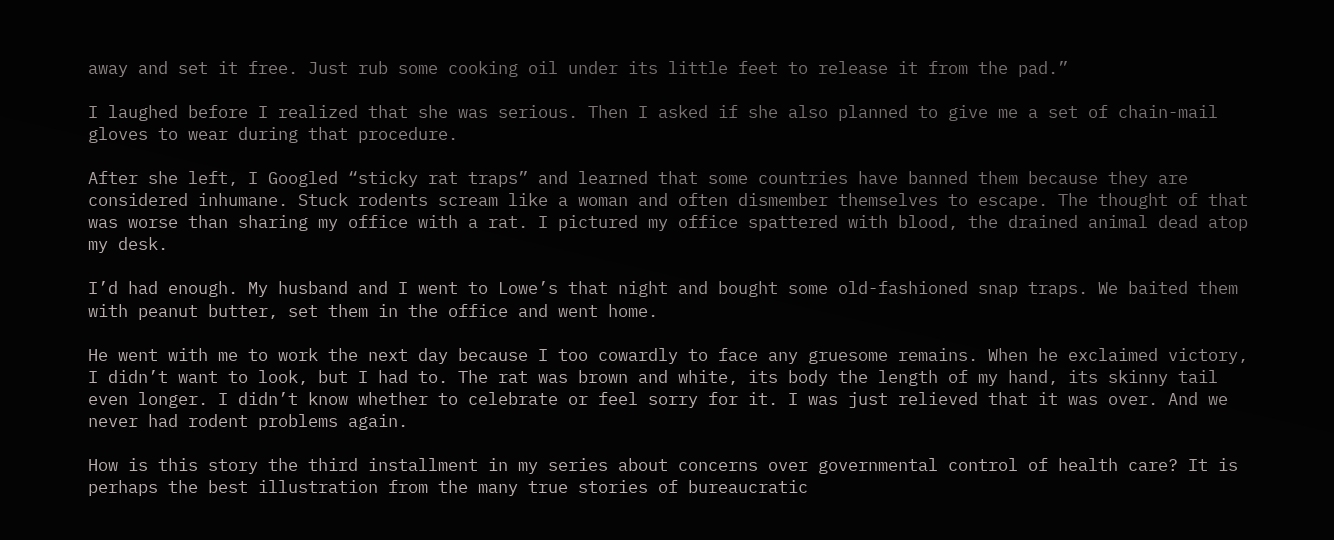away and set it free. Just rub some cooking oil under its little feet to release it from the pad.”

I laughed before I realized that she was serious. Then I asked if she also planned to give me a set of chain-mail gloves to wear during that procedure.

After she left, I Googled “sticky rat traps” and learned that some countries have banned them because they are considered inhumane. Stuck rodents scream like a woman and often dismember themselves to escape. The thought of that was worse than sharing my office with a rat. I pictured my office spattered with blood, the drained animal dead atop my desk.

I’d had enough. My husband and I went to Lowe’s that night and bought some old-fashioned snap traps. We baited them with peanut butter, set them in the office and went home.

He went with me to work the next day because I too cowardly to face any gruesome remains. When he exclaimed victory, I didn’t want to look, but I had to. The rat was brown and white, its body the length of my hand, its skinny tail even longer. I didn’t know whether to celebrate or feel sorry for it. I was just relieved that it was over. And we never had rodent problems again.

How is this story the third installment in my series about concerns over governmental control of health care? It is perhaps the best illustration from the many true stories of bureaucratic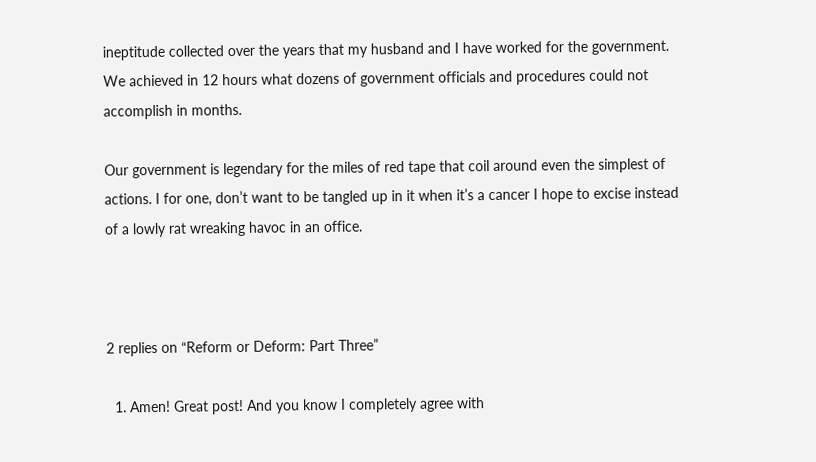ineptitude collected over the years that my husband and I have worked for the government. We achieved in 12 hours what dozens of government officials and procedures could not accomplish in months.

Our government is legendary for the miles of red tape that coil around even the simplest of actions. I for one, don’t want to be tangled up in it when it’s a cancer I hope to excise instead of a lowly rat wreaking havoc in an office.



2 replies on “Reform or Deform: Part Three”

  1. Amen! Great post! And you know I completely agree with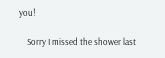you!

    Sorry I missed the shower last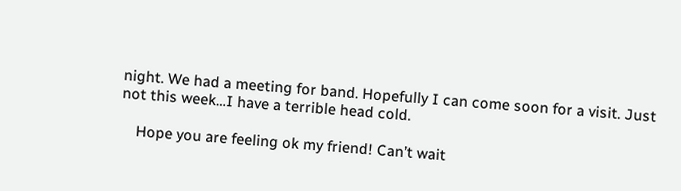night. We had a meeting for band. Hopefully I can come soon for a visit. Just not this week…I have a terrible head cold.

    Hope you are feeling ok my friend! Can’t wait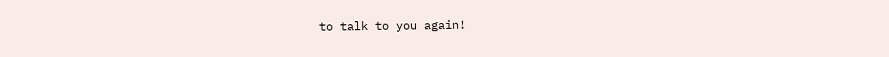to talk to you again!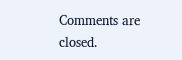Comments are closed.